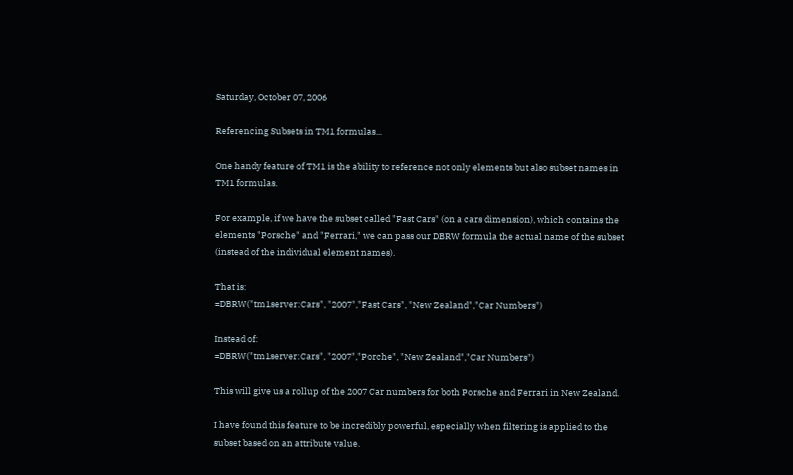Saturday, October 07, 2006

Referencing Subsets in TM1 formulas...

One handy feature of TM1 is the ability to reference not only elements but also subset names in TM1 formulas.

For example, if we have the subset called "Fast Cars" (on a cars dimension), which contains the elements "Porsche" and "Ferrari," we can pass our DBRW formula the actual name of the subset (instead of the individual element names).

That is:
=DBRW("tm1server:Cars", "2007","Fast Cars", "New Zealand","Car Numbers")

Instead of:
=DBRW("tm1server:Cars", "2007","Porche", "New Zealand","Car Numbers")

This will give us a rollup of the 2007 Car numbers for both Porsche and Ferrari in New Zealand.

I have found this feature to be incredibly powerful, especially when filtering is applied to the subset based on an attribute value.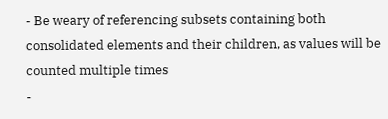- Be weary of referencing subsets containing both consolidated elements and their children, as values will be counted multiple times
-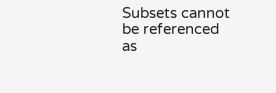Subsets cannot be referenced as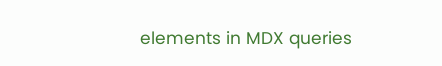elements in MDX queries